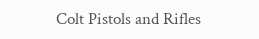Colt Pistols and Rifles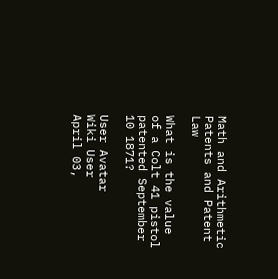Math and Arithmetic
Patents and Patent Law

What is the value of a Colt 41 pistol patented September 10 1871?

User Avatar
Wiki User
April 03,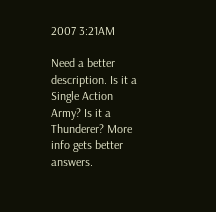2007 3:21AM

Need a better description. Is it a Single Action Army? Is it a Thunderer? More info gets better answers.